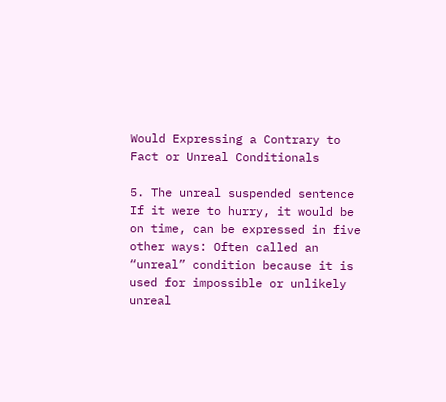Would Expressing a Contrary to Fact or Unreal Conditionals

5. The unreal suspended sentence If it were to hurry, it would be on time, can be expressed in five other ways: Often called an “unreal” condition because it is used for impossible or unlikely unreal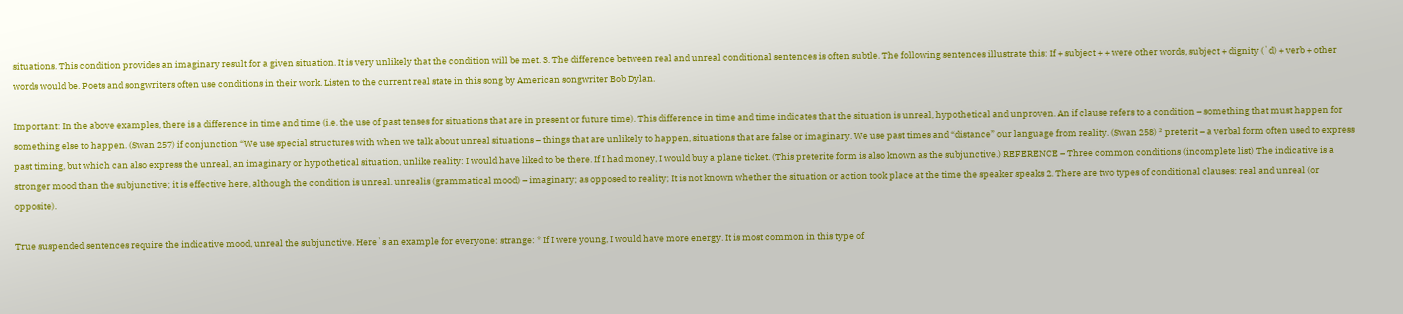situations. This condition provides an imaginary result for a given situation. It is very unlikely that the condition will be met. 3. The difference between real and unreal conditional sentences is often subtle. The following sentences illustrate this: If + subject + + were other words, subject + dignity (`d) + verb + other words would be. Poets and songwriters often use conditions in their work. Listen to the current real state in this song by American songwriter Bob Dylan.

Important: In the above examples, there is a difference in time and time (i.e. the use of past tenses for situations that are in present or future time). This difference in time and time indicates that the situation is unreal, hypothetical and unproven. An if clause refers to a condition – something that must happen for something else to happen. (Swan 257) if conjunction “We use special structures with when we talk about unreal situations – things that are unlikely to happen, situations that are false or imaginary. We use past times and “distance” our language from reality. (Swan 258) ² preterit – a verbal form often used to express past timing, but which can also express the unreal, an imaginary or hypothetical situation, unlike reality: I would have liked to be there. If I had money, I would buy a plane ticket. (This preterite form is also known as the subjunctive.) REFERENCE – Three common conditions (incomplete list) The indicative is a stronger mood than the subjunctive; it is effective here, although the condition is unreal. unrealis (grammatical mood) – imaginary; as opposed to reality; It is not known whether the situation or action took place at the time the speaker speaks 2. There are two types of conditional clauses: real and unreal (or opposite).

True suspended sentences require the indicative mood, unreal the subjunctive. Here`s an example for everyone: strange: * If I were young, I would have more energy. It is most common in this type of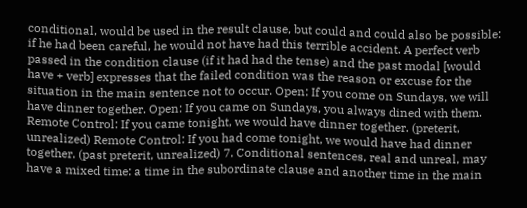conditional, would be used in the result clause, but could and could also be possible: if he had been careful, he would not have had this terrible accident. A perfect verb passed in the condition clause (if it had had the tense) and the past modal [would have + verb] expresses that the failed condition was the reason or excuse for the situation in the main sentence not to occur. Open: If you come on Sundays, we will have dinner together. Open: If you came on Sundays, you always dined with them. Remote Control: If you came tonight, we would have dinner together. (preterit, unrealized) Remote Control: If you had come tonight, we would have had dinner together. (past preterit, unrealized) 7. Conditional sentences, real and unreal, may have a mixed time: a time in the subordinate clause and another time in the main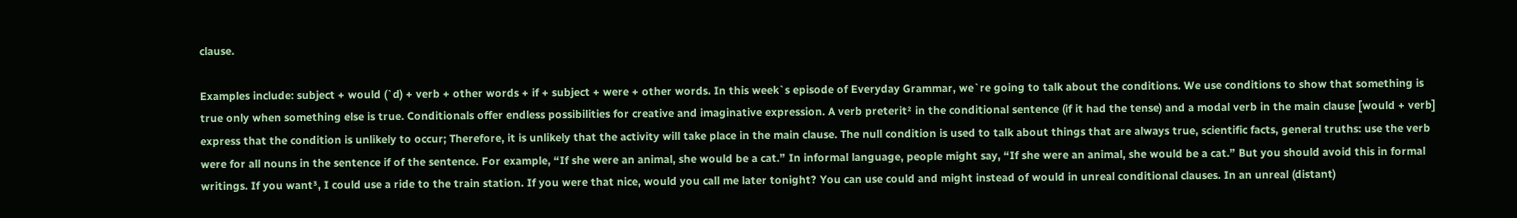clause.

Examples include: subject + would (`d) + verb + other words + if + subject + were + other words. In this week`s episode of Everyday Grammar, we`re going to talk about the conditions. We use conditions to show that something is true only when something else is true. Conditionals offer endless possibilities for creative and imaginative expression. A verb preterit² in the conditional sentence (if it had the tense) and a modal verb in the main clause [would + verb] express that the condition is unlikely to occur; Therefore, it is unlikely that the activity will take place in the main clause. The null condition is used to talk about things that are always true, scientific facts, general truths: use the verb were for all nouns in the sentence if of the sentence. For example, “If she were an animal, she would be a cat.” In informal language, people might say, “If she were an animal, she would be a cat.” But you should avoid this in formal writings. If you want³, I could use a ride to the train station. If you were that nice, would you call me later tonight? You can use could and might instead of would in unreal conditional clauses. In an unreal (distant)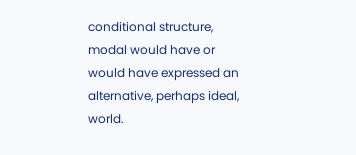conditional structure, modal would have or would have expressed an alternative, perhaps ideal, world.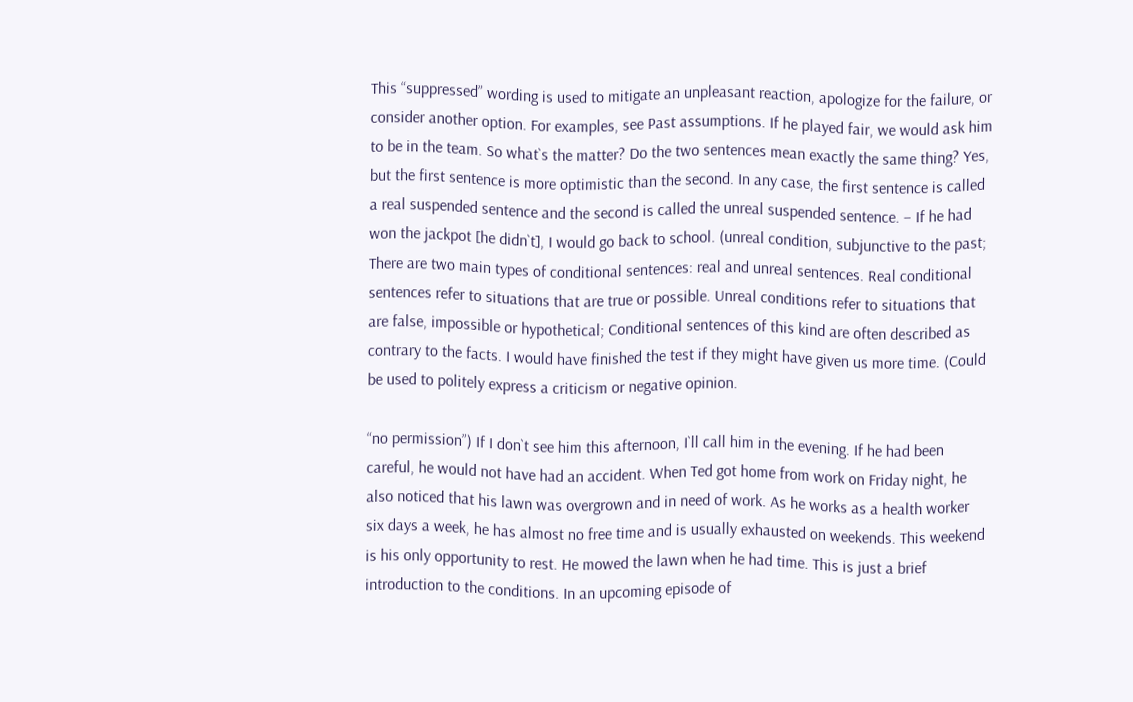This “suppressed” wording is used to mitigate an unpleasant reaction, apologize for the failure, or consider another option. For examples, see Past assumptions. If he played fair, we would ask him to be in the team. So what`s the matter? Do the two sentences mean exactly the same thing? Yes, but the first sentence is more optimistic than the second. In any case, the first sentence is called a real suspended sentence and the second is called the unreal suspended sentence. – If he had won the jackpot [he didn`t], I would go back to school. (unreal condition, subjunctive to the past; There are two main types of conditional sentences: real and unreal sentences. Real conditional sentences refer to situations that are true or possible. Unreal conditions refer to situations that are false, impossible or hypothetical; Conditional sentences of this kind are often described as contrary to the facts. I would have finished the test if they might have given us more time. (Could be used to politely express a criticism or negative opinion.

“no permission”) If I don`t see him this afternoon, I`ll call him in the evening. If he had been careful, he would not have had an accident. When Ted got home from work on Friday night, he also noticed that his lawn was overgrown and in need of work. As he works as a health worker six days a week, he has almost no free time and is usually exhausted on weekends. This weekend is his only opportunity to rest. He mowed the lawn when he had time. This is just a brief introduction to the conditions. In an upcoming episode of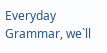Everyday Grammar, we`ll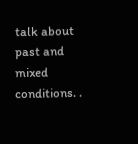talk about past and mixed conditions. .